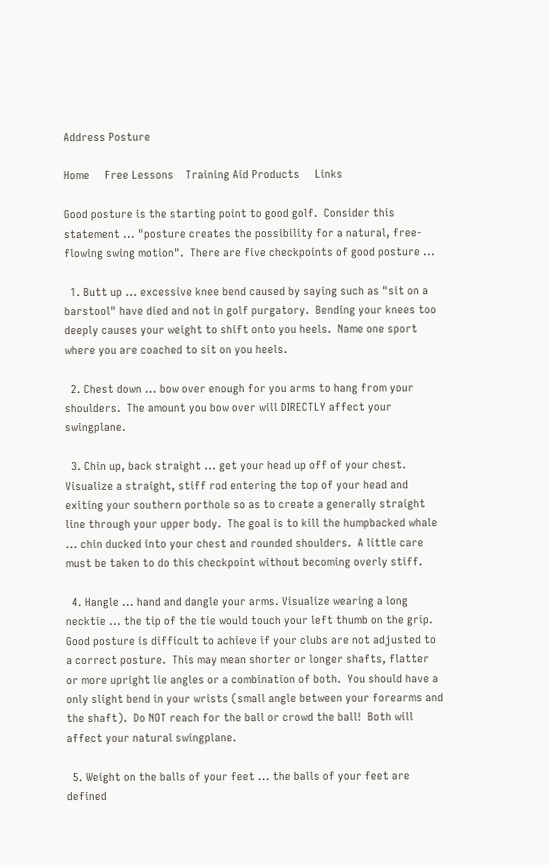Address Posture

Home     Free Lessons    Training Aid Products     Links

Good posture is the starting point to good golf.  Consider this statement ... "posture creates the possibility for a natural, free-flowing swing motion".  There are five checkpoints of good posture ...

  1. Butt up ... excessive knee bend caused by saying such as "sit on a barstool" have died and not in golf purgatory.  Bending your knees too deeply causes your weight to shift onto you heels.  Name one sport where you are coached to sit on you heels.

  2. Chest down ... bow over enough for you arms to hang from your shoulders.  The amount you bow over will DIRECTLY affect your swingplane.

  3. Chin up, back straight ... get your head up off of your chest.  Visualize a straight, stiff rod entering the top of your head and exiting your southern porthole so as to create a generally straight line through your upper body.  The goal is to kill the humpbacked whale ... chin ducked into your chest and rounded shoulders.  A little care must be taken to do this checkpoint without becoming overly stiff.

  4. Hangle ... hand and dangle your arms. Visualize wearing a long necktie ... the tip of the tie would touch your left thumb on the grip.  Good posture is difficult to achieve if your clubs are not adjusted to a correct posture.  This may mean shorter or longer shafts, flatter or more upright lie angles or a combination of both.  You should have a only slight bend in your wrists (small angle between your forearms and the shaft).  Do NOT reach for the ball or crowd the ball!  Both will affect your natural swingplane.

  5. Weight on the balls of your feet ... the balls of your feet are defined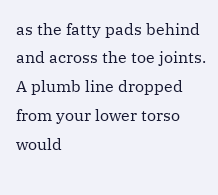as the fatty pads behind and across the toe joints.  A plumb line dropped from your lower torso would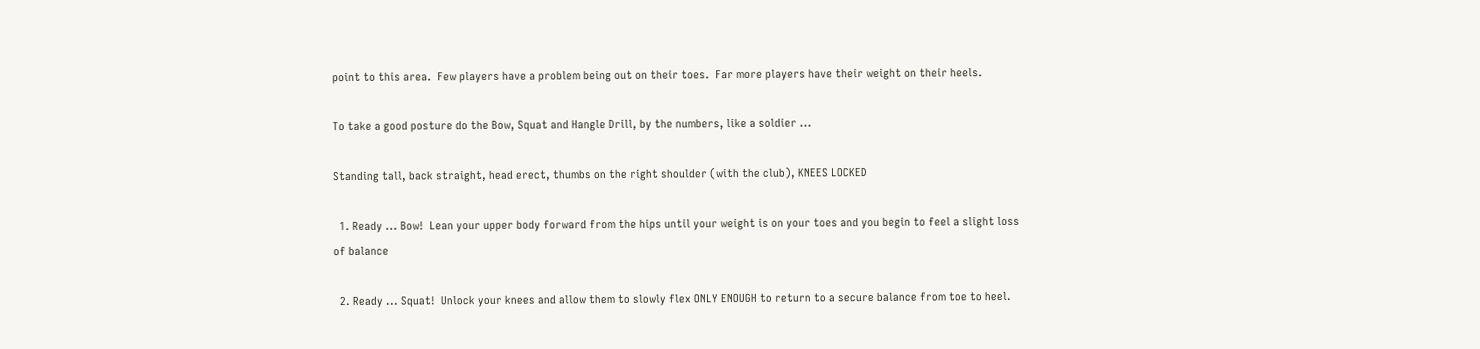point to this area.  Few players have a problem being out on their toes.  Far more players have their weight on their heels.

To take a good posture do the Bow, Squat and Hangle Drill, by the numbers, like a soldier ...

Standing tall, back straight, head erect, thumbs on the right shoulder (with the club), KNEES LOCKED

  1. Ready ... Bow!  Lean your upper body forward from the hips until your weight is on your toes and you begin to feel a slight loss of balance

  2. Ready ... Squat!  Unlock your knees and allow them to slowly flex ONLY ENOUGH to return to a secure balance from toe to heel.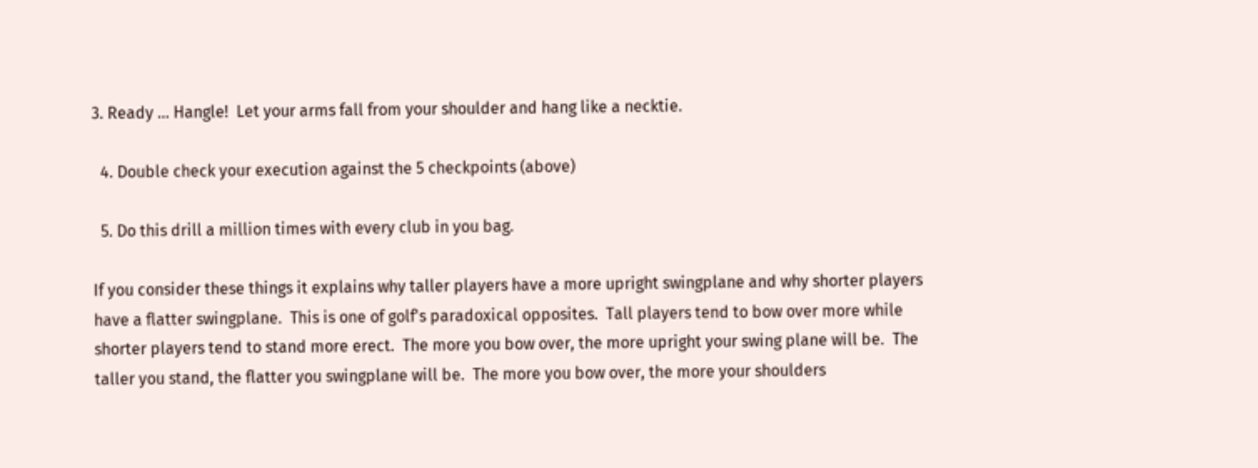3. Ready ... Hangle!  Let your arms fall from your shoulder and hang like a necktie.

  4. Double check your execution against the 5 checkpoints (above)

  5. Do this drill a million times with every club in you bag.

If you consider these things it explains why taller players have a more upright swingplane and why shorter players have a flatter swingplane.  This is one of golf's paradoxical opposites.  Tall players tend to bow over more while shorter players tend to stand more erect.  The more you bow over, the more upright your swing plane will be.  The taller you stand, the flatter you swingplane will be.  The more you bow over, the more your shoulders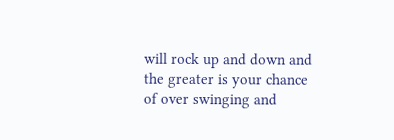will rock up and down and the greater is your chance of over swinging and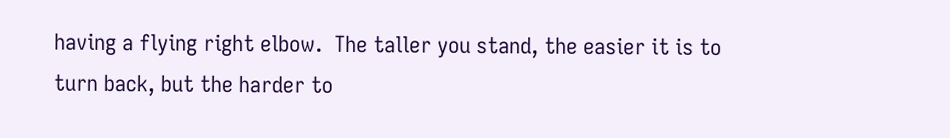having a flying right elbow.  The taller you stand, the easier it is to turn back, but the harder to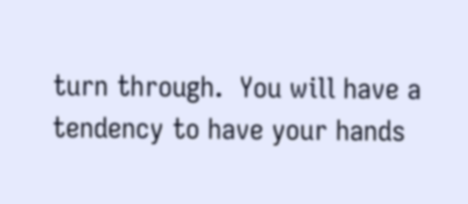turn through.  You will have a tendency to have your hands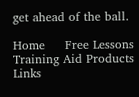get ahead of the ball.

Home     Free Lessons    Training Aid Products     Links